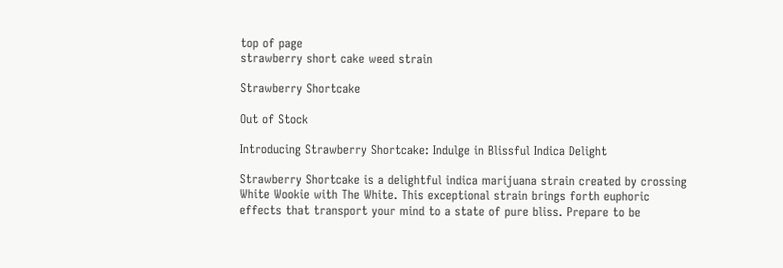top of page
strawberry short cake weed strain

Strawberry Shortcake

Out of Stock

Introducing Strawberry Shortcake: Indulge in Blissful Indica Delight

Strawberry Shortcake is a delightful indica marijuana strain created by crossing White Wookie with The White. This exceptional strain brings forth euphoric effects that transport your mind to a state of pure bliss. Prepare to be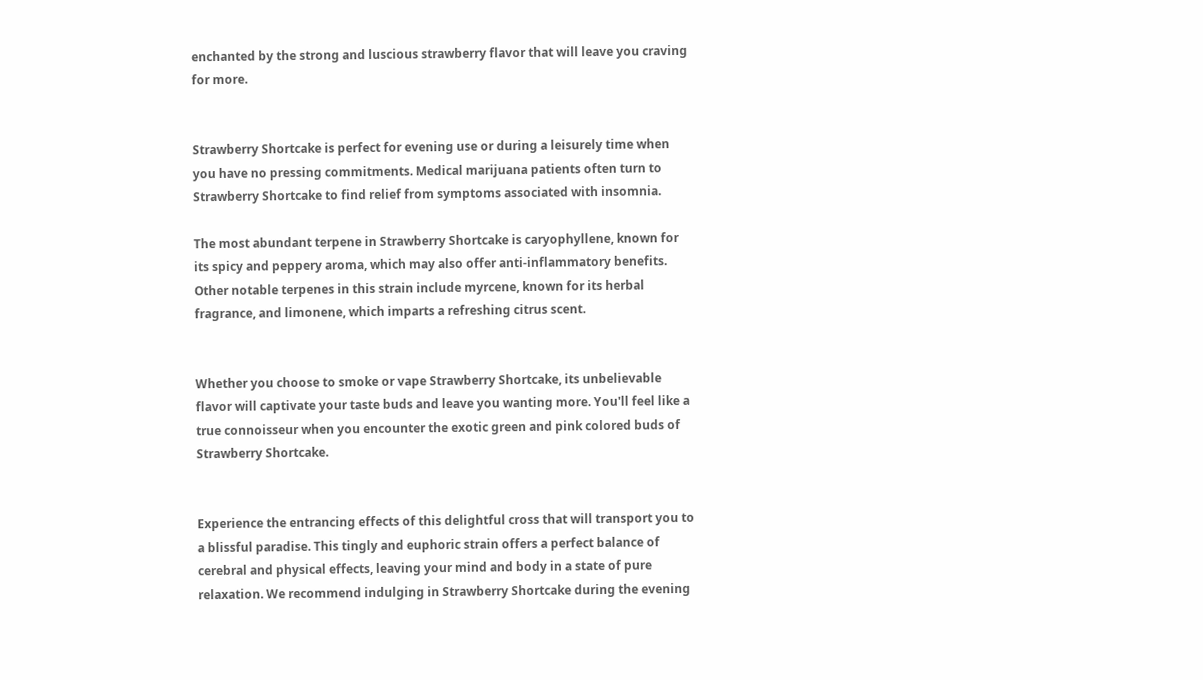enchanted by the strong and luscious strawberry flavor that will leave you craving for more.


Strawberry Shortcake is perfect for evening use or during a leisurely time when you have no pressing commitments. Medical marijuana patients often turn to Strawberry Shortcake to find relief from symptoms associated with insomnia.

The most abundant terpene in Strawberry Shortcake is caryophyllene, known for its spicy and peppery aroma, which may also offer anti-inflammatory benefits. Other notable terpenes in this strain include myrcene, known for its herbal fragrance, and limonene, which imparts a refreshing citrus scent.


Whether you choose to smoke or vape Strawberry Shortcake, its unbelievable flavor will captivate your taste buds and leave you wanting more. You'll feel like a true connoisseur when you encounter the exotic green and pink colored buds of Strawberry Shortcake.


Experience the entrancing effects of this delightful cross that will transport you to a blissful paradise. This tingly and euphoric strain offers a perfect balance of cerebral and physical effects, leaving your mind and body in a state of pure relaxation. We recommend indulging in Strawberry Shortcake during the evening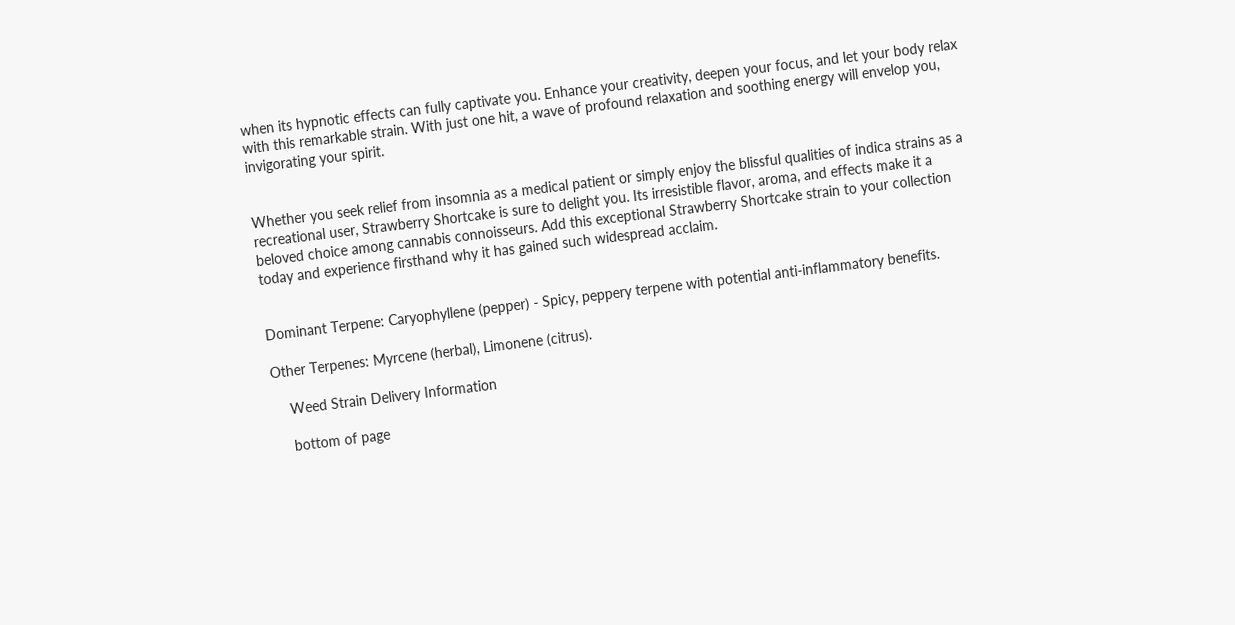when its hypnotic effects can fully captivate you. Enhance your creativity, deepen your focus, and let your body relax with this remarkable strain. With just one hit, a wave of profound relaxation and soothing energy will envelop you, invigorating your spirit.


Whether you seek relief from insomnia as a medical patient or simply enjoy the blissful qualities of indica strains as a recreational user, Strawberry Shortcake is sure to delight you. Its irresistible flavor, aroma, and effects make it a beloved choice among cannabis connoisseurs. Add this exceptional Strawberry Shortcake strain to your collection today and experience firsthand why it has gained such widespread acclaim.


Dominant Terpene: Caryophyllene (pepper) - Spicy, peppery terpene with potential anti-inflammatory benefits.

Other Terpenes: Myrcene (herbal), Limonene (citrus).

    Weed Strain Delivery Information

    bottom of page